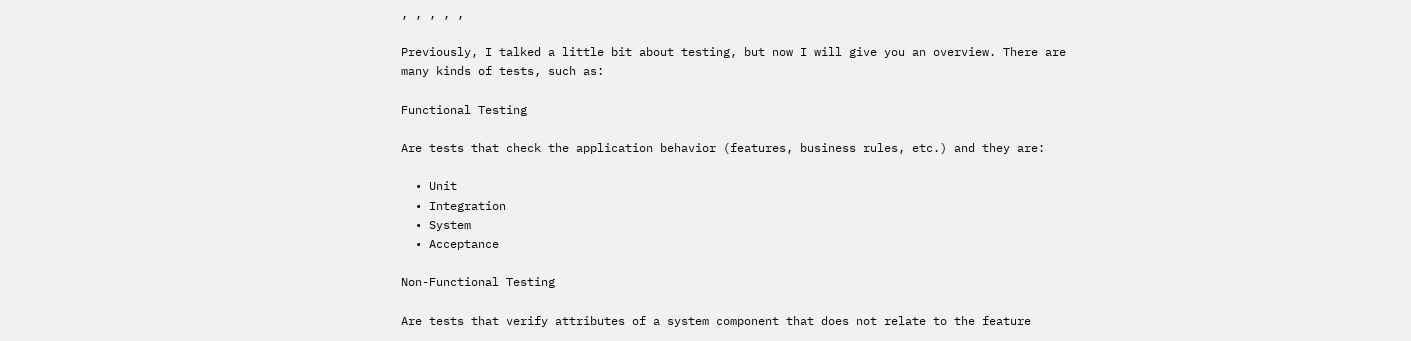, , , , ,

Previously, I talked a little bit about testing, but now I will give you an overview. There are many kinds of tests, such as:

Functional Testing

Are tests that check the application behavior (features, business rules, etc.) and they are:

  • Unit
  • Integration
  • System
  • Acceptance

Non-Functional Testing

Are tests that verify attributes of a system component that does not relate to the feature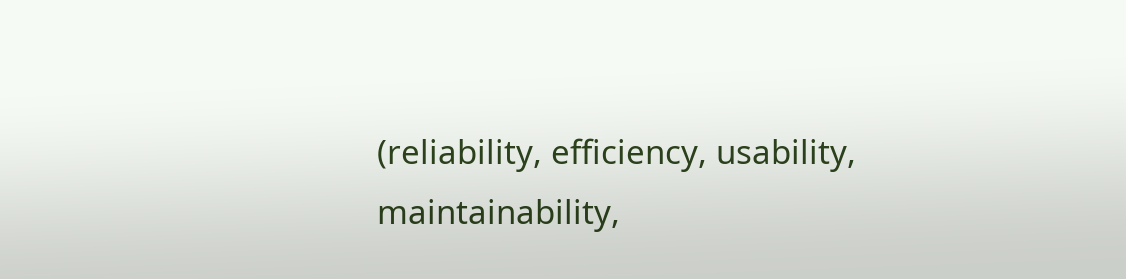(reliability, efficiency, usability, maintainability,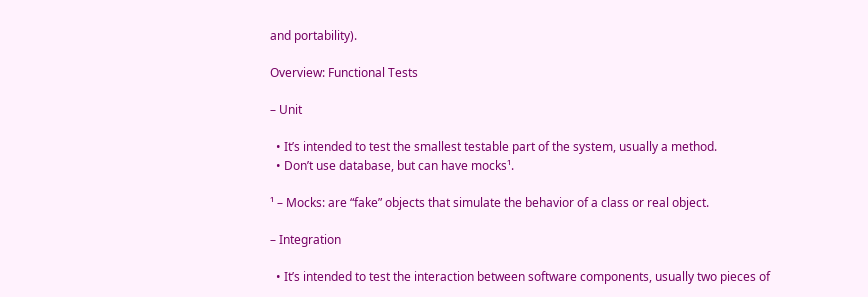and portability).

Overview: Functional Tests

– Unit

  • It’s intended to test the smallest testable part of the system, usually a method.
  • Don’t use database, but can have mocks¹.

¹ – Mocks: are “fake” objects that simulate the behavior of a class or real object.

– Integration

  • It’s intended to test the interaction between software components, usually two pieces of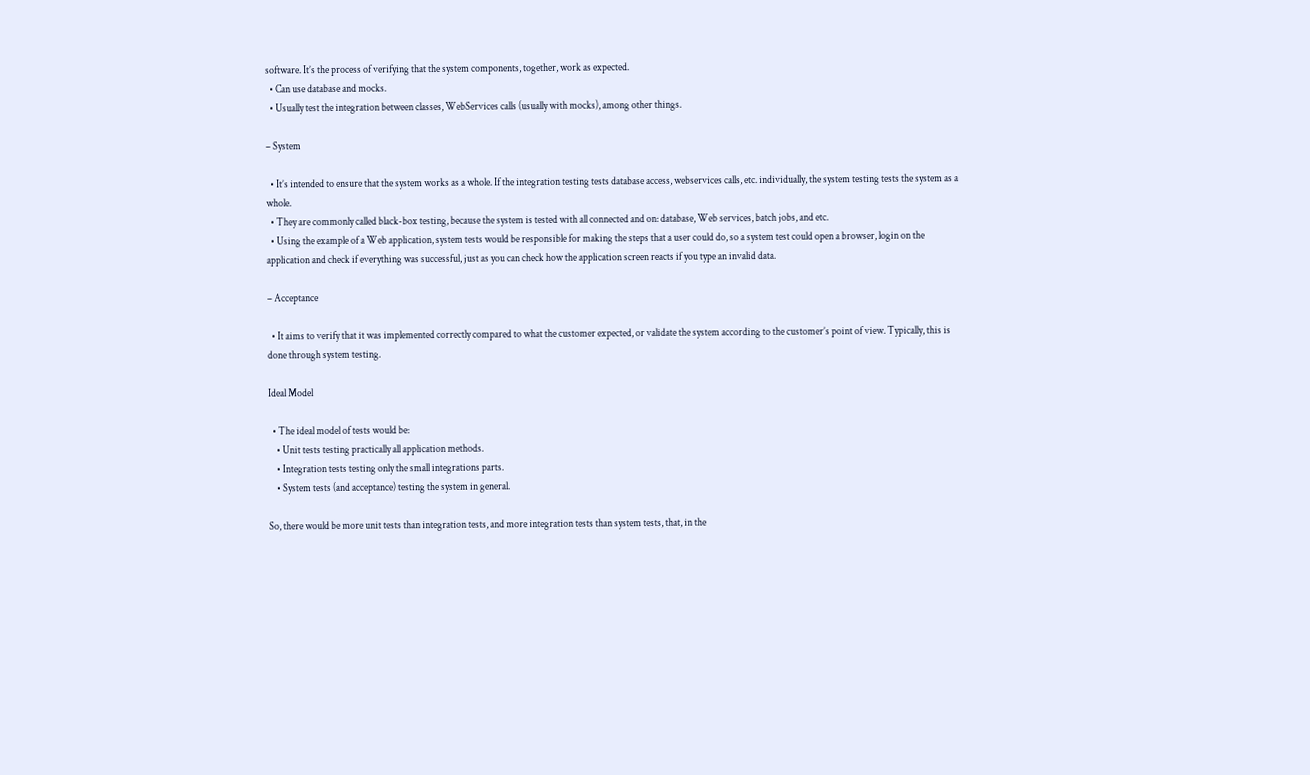software. It’s the process of verifying that the system components, together, work as expected.
  • Can use database and mocks.
  • Usually test the integration between classes, WebServices calls (usually with mocks), among other things.

– System

  • It’s intended to ensure that the system works as a whole. If the integration testing tests database access, webservices calls, etc. individually, the system testing tests the system as a whole.
  • They are commonly called black-box testing, because the system is tested with all connected and on: database, Web services, batch jobs, and etc.
  • Using the example of a Web application, system tests would be responsible for making the steps that a user could do, so a system test could open a browser, login on the application and check if everything was successful, just as you can check how the application screen reacts if you type an invalid data.

– Acceptance

  • It aims to verify that it was implemented correctly compared to what the customer expected, or validate the system according to the customer’s point of view. Typically, this is done through system testing.

Ideal Model

  • The ideal model of tests would be:
    • Unit tests testing practically all application methods.
    • Integration tests testing only the small integrations parts.
    • System tests (and acceptance) testing the system in general.

So, there would be more unit tests than integration tests, and more integration tests than system tests, that, in the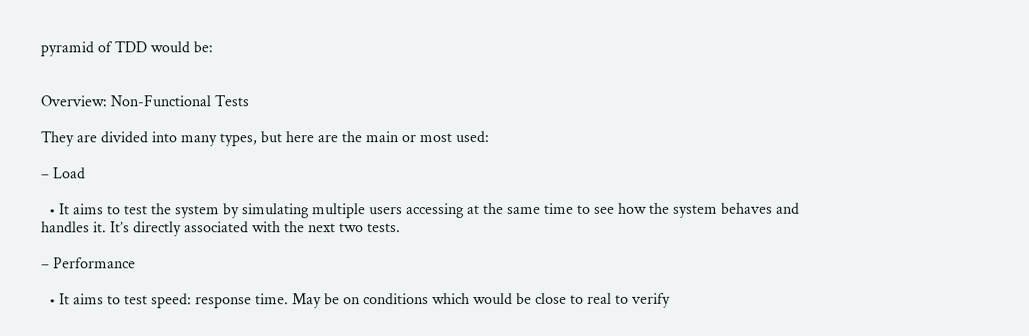pyramid of TDD would be:


Overview: Non-Functional Tests

They are divided into many types, but here are the main or most used:

– Load

  • It aims to test the system by simulating multiple users accessing at the same time to see how the system behaves and handles it. It’s directly associated with the next two tests.

– Performance

  • It aims to test speed: response time. May be on conditions which would be close to real to verify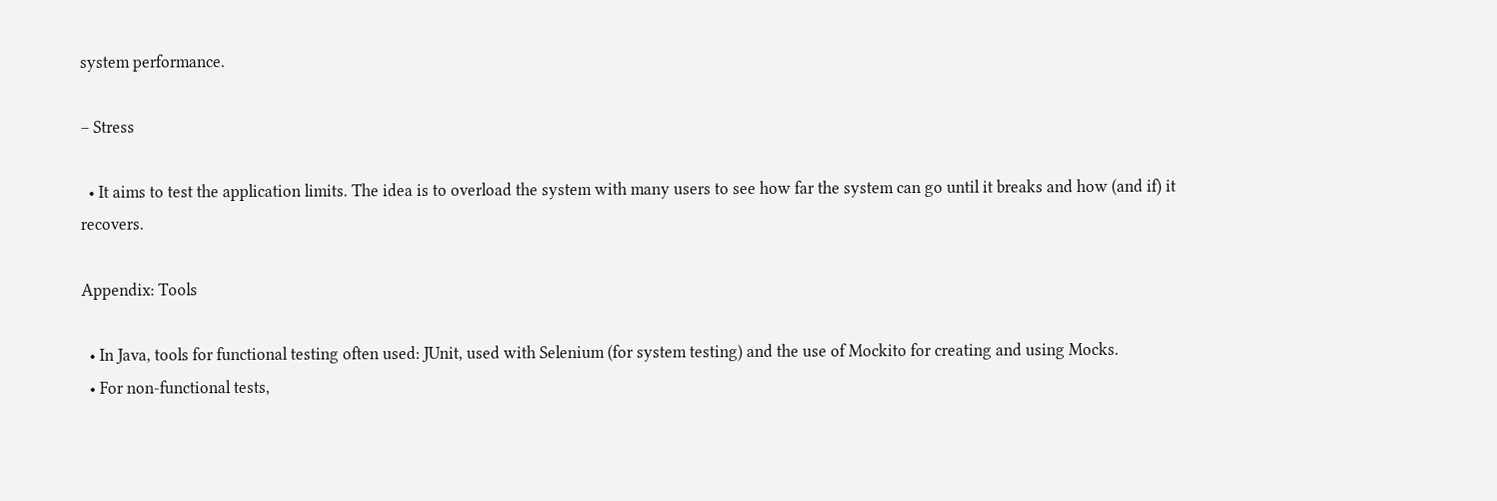system performance.

– Stress

  • It aims to test the application limits. The idea is to overload the system with many users to see how far the system can go until it breaks and how (and if) it recovers.

Appendix: Tools

  • In Java, tools for functional testing often used: JUnit, used with Selenium (for system testing) and the use of Mockito for creating and using Mocks.
  • For non-functional tests,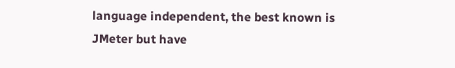language independent, the best known is JMeter but have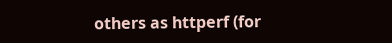others as httperf (for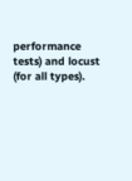performance tests) and locust (for all types).